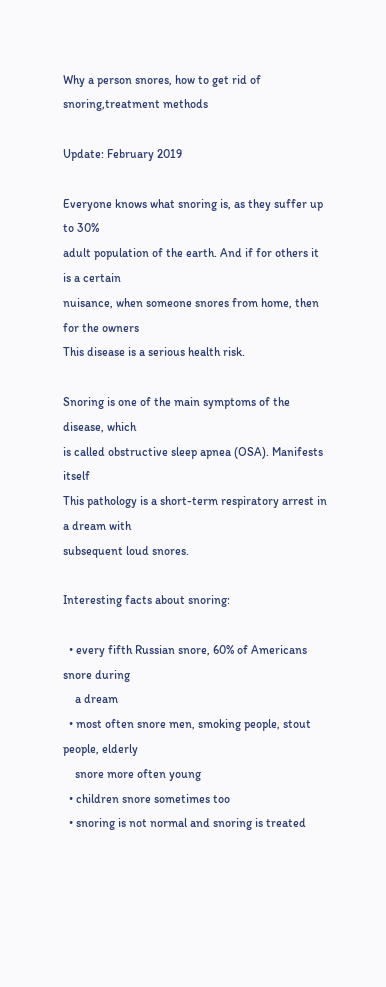Why a person snores, how to get rid of snoring,treatment methods

Update: February 2019

Everyone knows what snoring is, as they suffer up to 30%
adult population of the earth. And if for others it is a certain
nuisance, when someone snores from home, then for the owners
This disease is a serious health risk.

Snoring is one of the main symptoms of the disease, which
is called obstructive sleep apnea (OSA). Manifests itself
This pathology is a short-term respiratory arrest in a dream with
subsequent loud snores.

Interesting facts about snoring:

  • every fifth Russian snore, 60% of Americans snore during
    a dream
  • most often snore men, smoking people, stout people, elderly
    snore more often young
  • children snore sometimes too
  • snoring is not normal and snoring is treated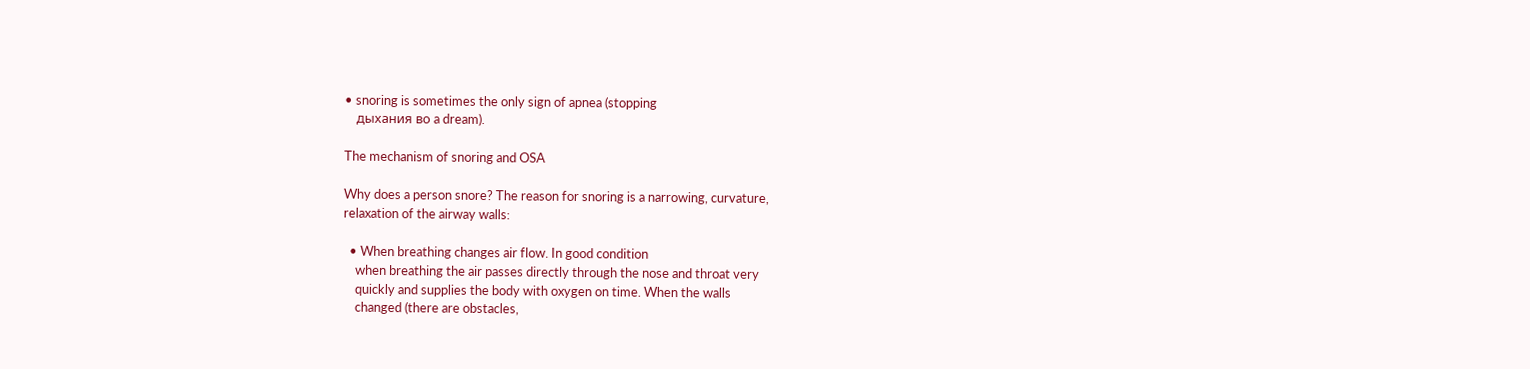• snoring is sometimes the only sign of apnea (stopping
    дыхания во a dream).

The mechanism of snoring and OSA

Why does a person snore? The reason for snoring is a narrowing, curvature,
relaxation of the airway walls:

  • When breathing changes air flow. In good condition
    when breathing the air passes directly through the nose and throat very
    quickly and supplies the body with oxygen on time. When the walls
    changed (there are obstacles,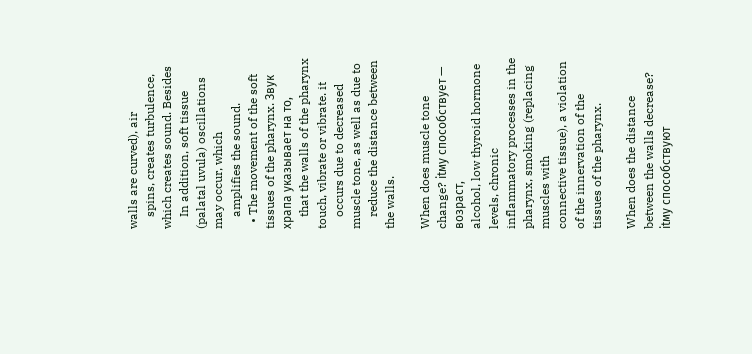walls are curved), air
    spins, creates turbulence, which creates sound. Besides
    In addition, soft tissue (palatal uvula) oscillations may occur, which
    amplifies the sound.
  • The movement of the soft tissues of the pharynx. Звук храпа указывает на то,
    that the walls of the pharynx touch, vibrate or vibrate. it
    occurs due to decreased muscle tone, as well as due to
    reduce the distance between the walls.

When does muscle tone change? itму способствует — возраст,
alcohol, low thyroid hormone levels, chronic
inflammatory processes in the pharynx, smoking (replacing muscles with
connective tissue), a violation of the innervation of the tissues of the pharynx.

When does the distance between the walls decrease? itму способствуют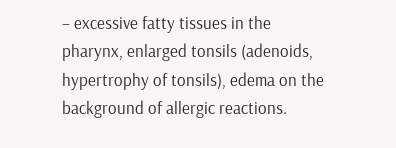– excessive fatty tissues in the pharynx, enlarged tonsils (adenoids,
hypertrophy of tonsils), edema on the background of allergic reactions.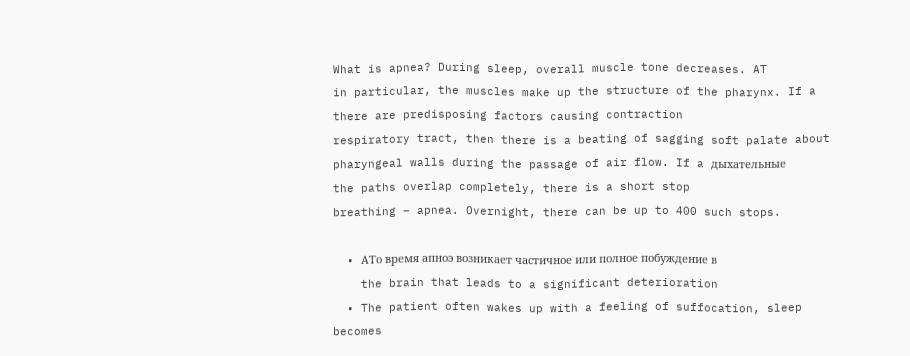What is apnea? During sleep, overall muscle tone decreases. AT
in particular, the muscles make up the structure of the pharynx. If a
there are predisposing factors causing contraction
respiratory tract, then there is a beating of sagging soft palate about
pharyngeal walls during the passage of air flow. If a дыхательные
the paths overlap completely, there is a short stop
breathing – apnea. Overnight, there can be up to 400 such stops.

  • ATо время апноэ возникает частичное или полное побуждение в
    the brain that leads to a significant deterioration
  • The patient often wakes up with a feeling of suffocation, sleep becomes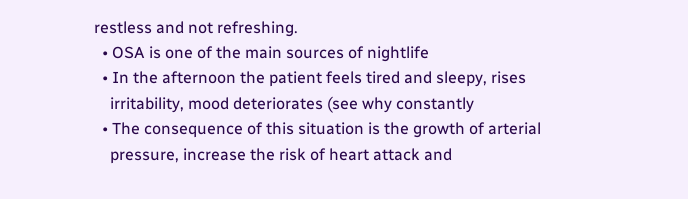restless and not refreshing.
  • OSA is one of the main sources of nightlife
  • In the afternoon the patient feels tired and sleepy, rises
    irritability, mood deteriorates (see why constantly
  • The consequence of this situation is the growth of arterial
    pressure, increase the risk of heart attack and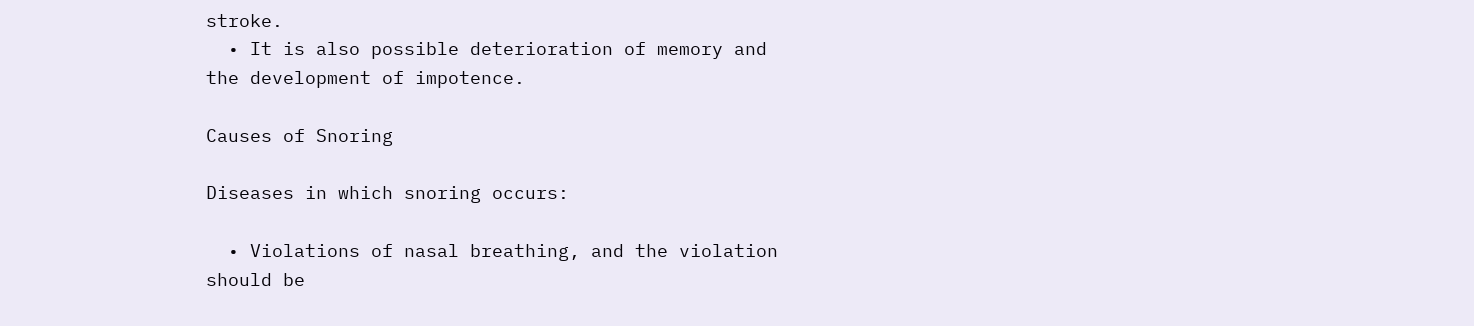stroke.
  • It is also possible deterioration of memory and the development of impotence.

Causes of Snoring

Diseases in which snoring occurs:

  • Violations of nasal breathing, and the violation should be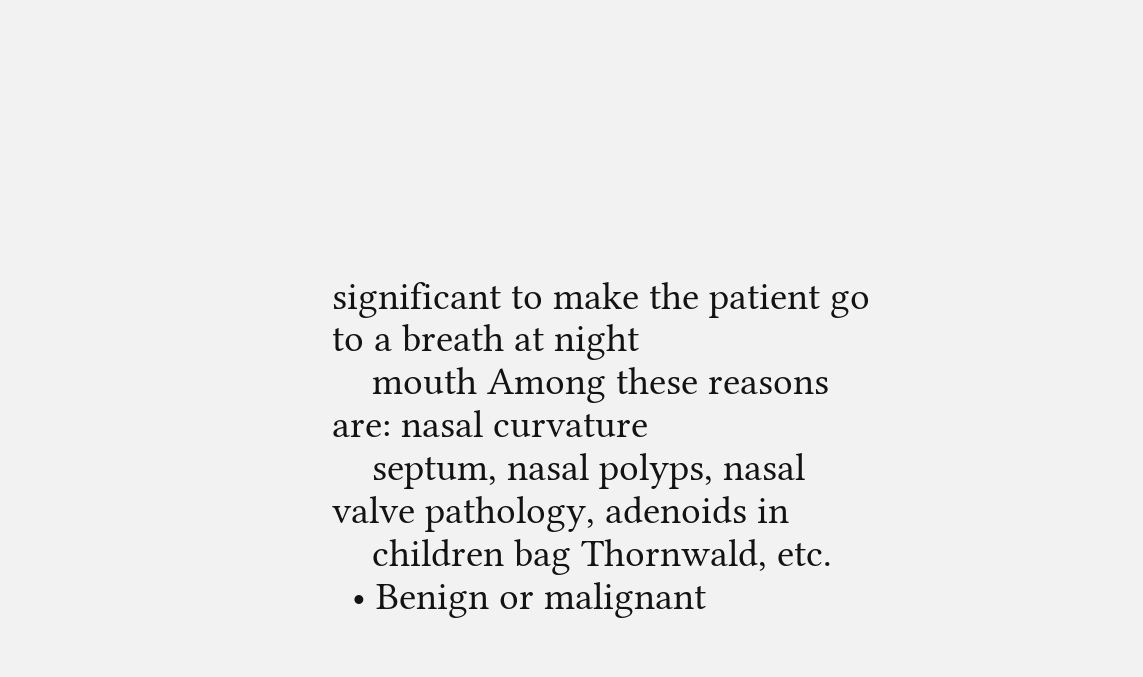significant to make the patient go to a breath at night
    mouth Among these reasons are: nasal curvature
    septum, nasal polyps, nasal valve pathology, adenoids in
    children bag Thornwald, etc.
  • Benign or malignant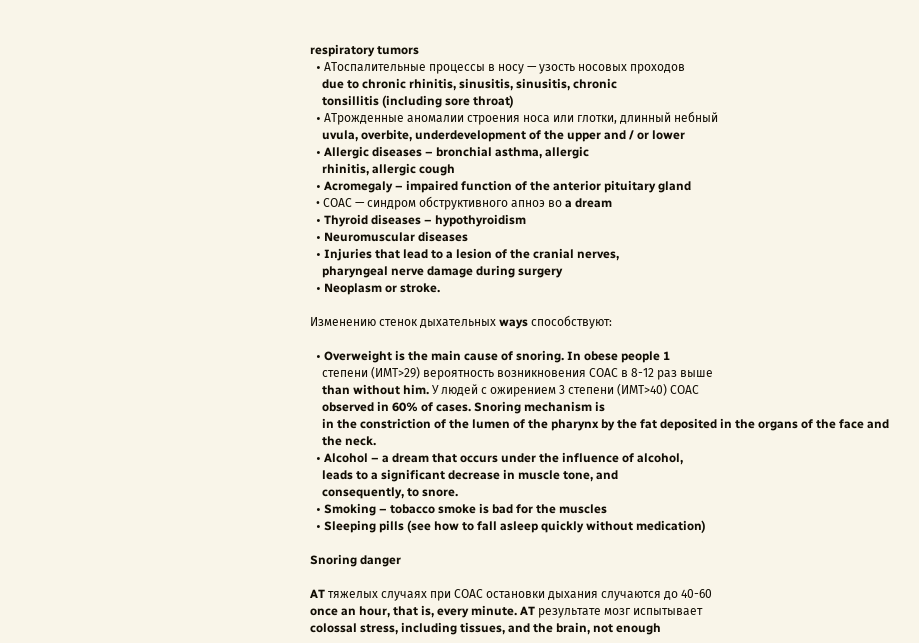respiratory tumors
  • ATоспалительные процессы в носу — узость носовых проходов
    due to chronic rhinitis, sinusitis, sinusitis, chronic
    tonsillitis (including sore throat)
  • ATрожденные аномалии строения носа или глотки, длинный небный
    uvula, overbite, underdevelopment of the upper and / or lower
  • Allergic diseases – bronchial asthma, allergic
    rhinitis, allergic cough
  • Acromegaly – impaired function of the anterior pituitary gland
  • СОАС — синдром обструктивного апноэ во a dream
  • Thyroid diseases – hypothyroidism
  • Neuromuscular diseases
  • Injuries that lead to a lesion of the cranial nerves,
    pharyngeal nerve damage during surgery
  • Neoplasm or stroke.

Изменению стенок дыхательных ways способствуют:

  • Overweight is the main cause of snoring. In obese people 1
    степени (ИМТ>29) вероятность возникновения СОАС в 8-12 раз выше
    than without him. У людей с ожирением 3 степени (ИМТ>40) СОАС
    observed in 60% of cases. Snoring mechanism is
    in the constriction of the lumen of the pharynx by the fat deposited in the organs of the face and
    the neck.
  • Alcohol – a dream that occurs under the influence of alcohol,
    leads to a significant decrease in muscle tone, and
    consequently, to snore.
  • Smoking – tobacco smoke is bad for the muscles
  • Sleeping pills (see how to fall asleep quickly without medication)

Snoring danger

AT тяжелых случаях при СОАС остановки дыхания случаются до 40-60
once an hour, that is, every minute. AT результате мозг испытывает
colossal stress, including tissues, and the brain, not enough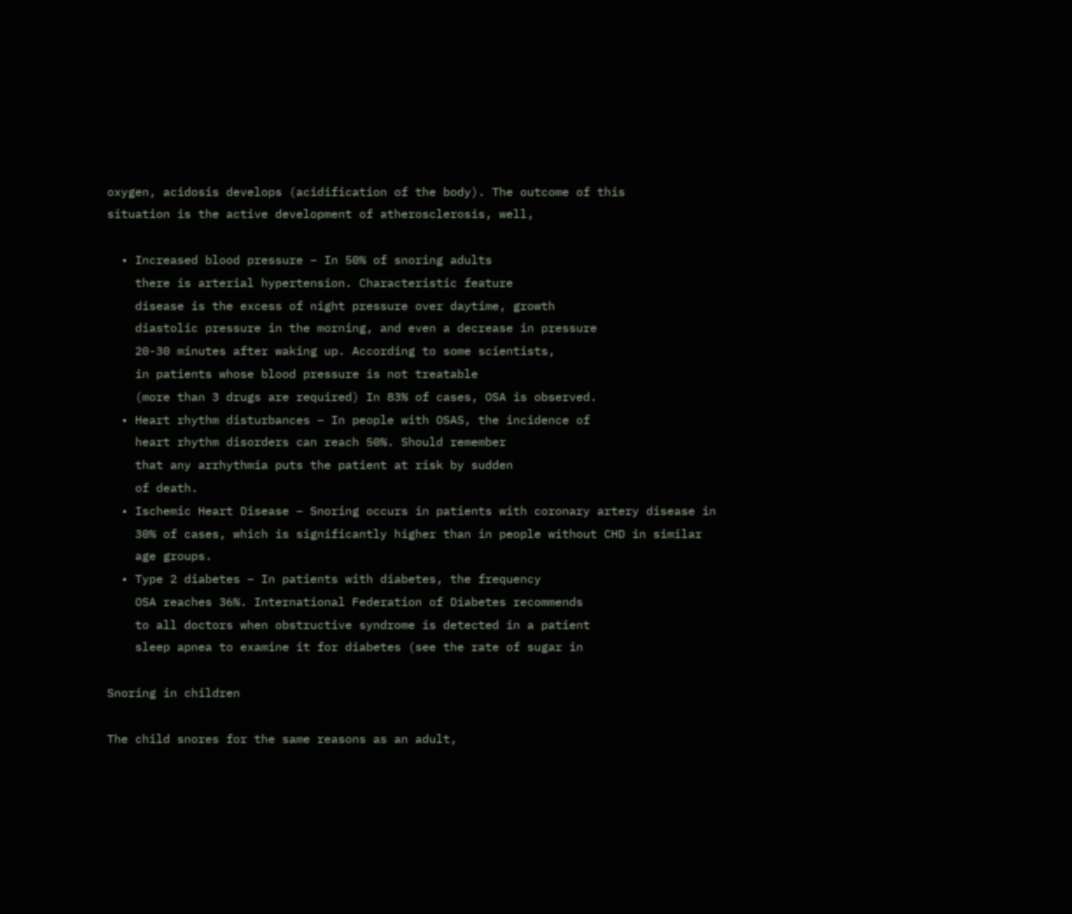oxygen, acidosis develops (acidification of the body). The outcome of this
situation is the active development of atherosclerosis, well,

  • Increased blood pressure – In 50% of snoring adults
    there is arterial hypertension. Characteristic feature
    disease is the excess of night pressure over daytime, growth
    diastolic pressure in the morning, and even a decrease in pressure
    20-30 minutes after waking up. According to some scientists,
    in patients whose blood pressure is not treatable
    (more than 3 drugs are required) In 83% of cases, OSA is observed.
  • Heart rhythm disturbances – In people with OSAS, the incidence of
    heart rhythm disorders can reach 50%. Should remember
    that any arrhythmia puts the patient at risk by sudden
    of death.
  • Ischemic Heart Disease – Snoring occurs in patients with coronary artery disease in
    30% of cases, which is significantly higher than in people without CHD in similar
    age groups.
  • Type 2 diabetes – In patients with diabetes, the frequency
    OSA reaches 36%. International Federation of Diabetes recommends
    to all doctors when obstructive syndrome is detected in a patient
    sleep apnea to examine it for diabetes (see the rate of sugar in

Snoring in children

The child snores for the same reasons as an adult,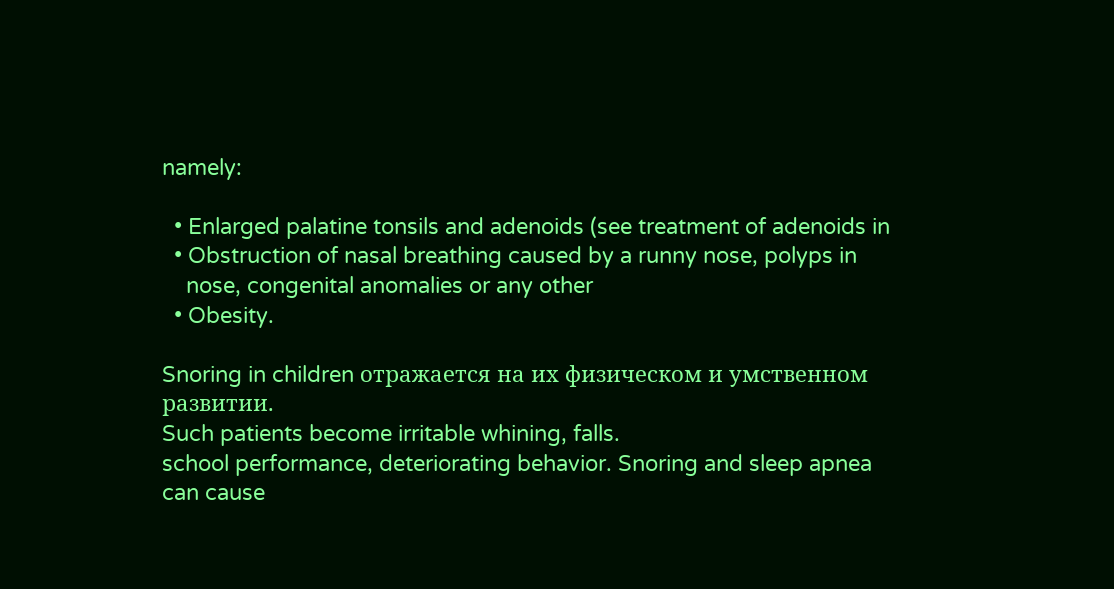namely:

  • Enlarged palatine tonsils and adenoids (see treatment of adenoids in
  • Obstruction of nasal breathing caused by a runny nose, polyps in
    nose, congenital anomalies or any other
  • Obesity.

Snoring in children отражается на их физическом и умственном развитии.
Such patients become irritable whining, falls.
school performance, deteriorating behavior. Snoring and sleep apnea
can cause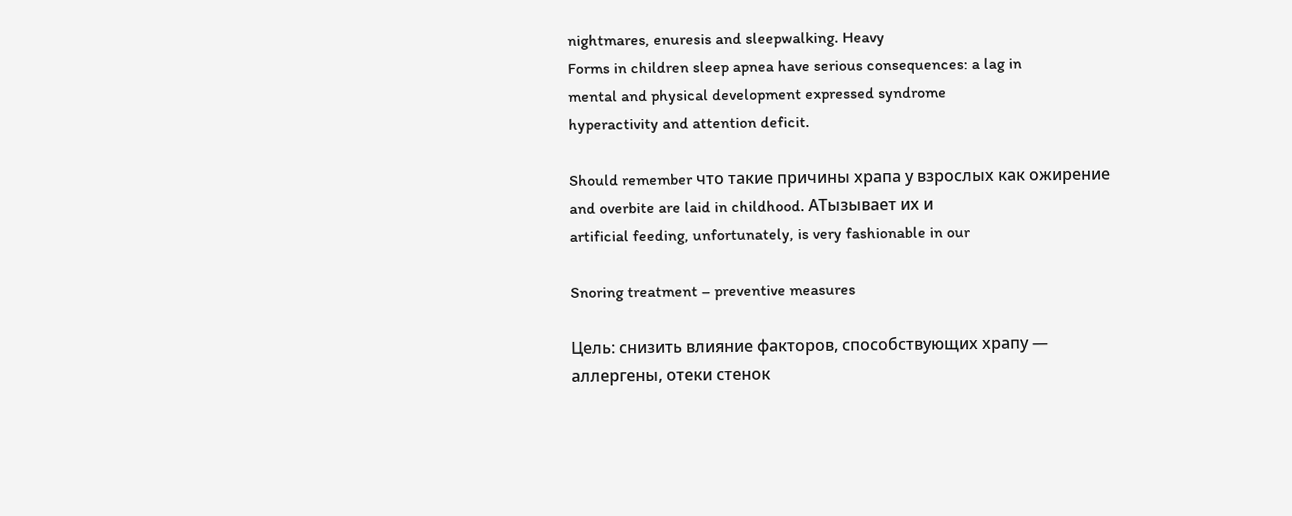nightmares, enuresis and sleepwalking. Heavy
Forms in children sleep apnea have serious consequences: a lag in
mental and physical development expressed syndrome
hyperactivity and attention deficit.

Should remember что такие причины храпа у взрослых как ожирение
and overbite are laid in childhood. ATызывает их и
artificial feeding, unfortunately, is very fashionable in our

Snoring treatment – preventive measures

Цель: снизить влияние факторов, способствующих храпу —
аллергены, отеки стенок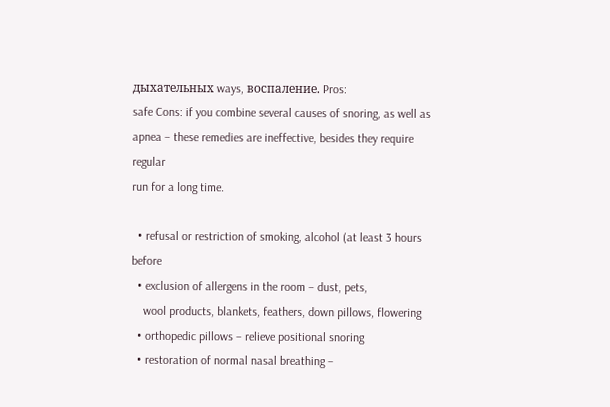дыхательных ways, воспаление. Pros:
safe Cons: if you combine several causes of snoring, as well as
apnea – these remedies are ineffective, besides they require regular
run for a long time.

  • refusal or restriction of smoking, alcohol (at least 3 hours before
  • exclusion of allergens in the room – dust, pets,
    wool products, blankets, feathers, down pillows, flowering
  • orthopedic pillows – relieve positional snoring
  • restoration of normal nasal breathing –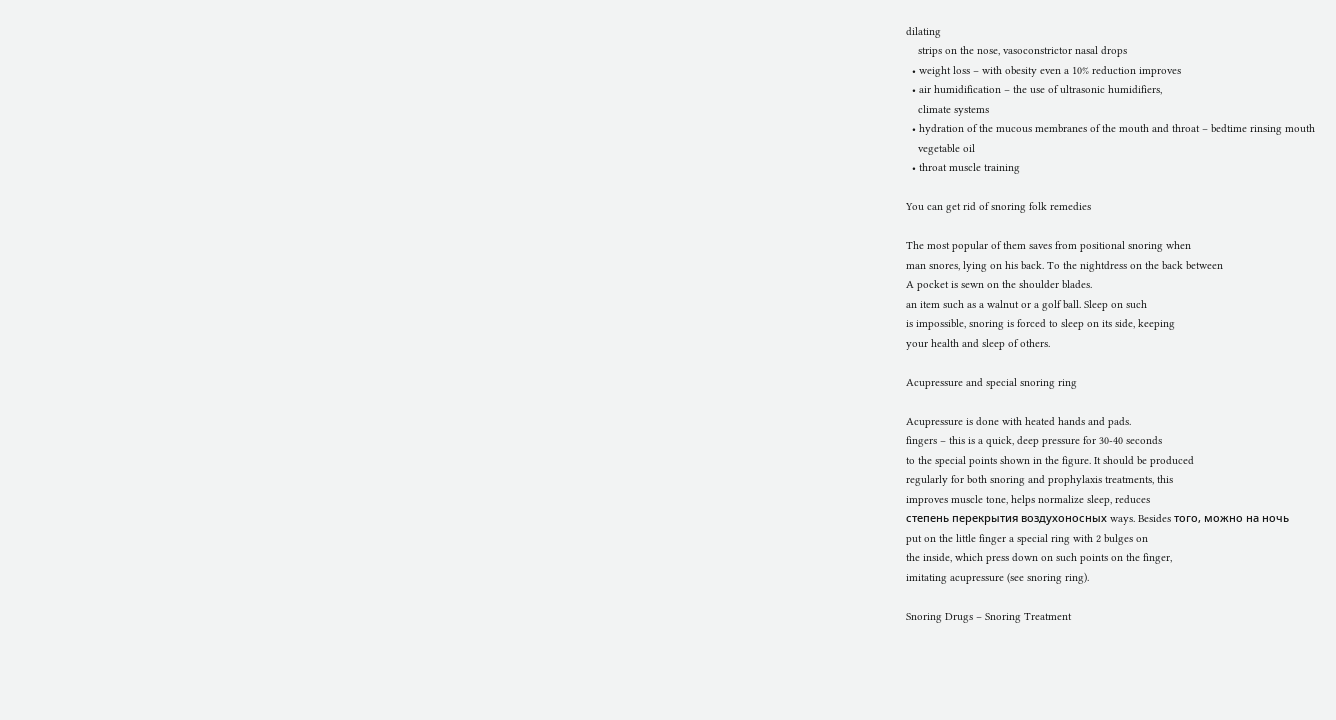dilating
    strips on the nose, vasoconstrictor nasal drops
  • weight loss – with obesity even a 10% reduction improves
  • air humidification – the use of ultrasonic humidifiers,
    climate systems
  • hydration of the mucous membranes of the mouth and throat – bedtime rinsing mouth
    vegetable oil
  • throat muscle training

You can get rid of snoring folk remedies

The most popular of them saves from positional snoring when
man snores, lying on his back. To the nightdress on the back between
A pocket is sewn on the shoulder blades.
an item such as a walnut or a golf ball. Sleep on such
is impossible, snoring is forced to sleep on its side, keeping
your health and sleep of others.

Acupressure and special snoring ring

Acupressure is done with heated hands and pads.
fingers – this is a quick, deep pressure for 30-40 seconds
to the special points shown in the figure. It should be produced
regularly for both snoring and prophylaxis treatments, this
improves muscle tone, helps normalize sleep, reduces
степень перекрытия воздухоносных ways. Besides того, можно на ночь
put on the little finger a special ring with 2 bulges on
the inside, which press down on such points on the finger,
imitating acupressure (see snoring ring).

Snoring Drugs – Snoring Treatment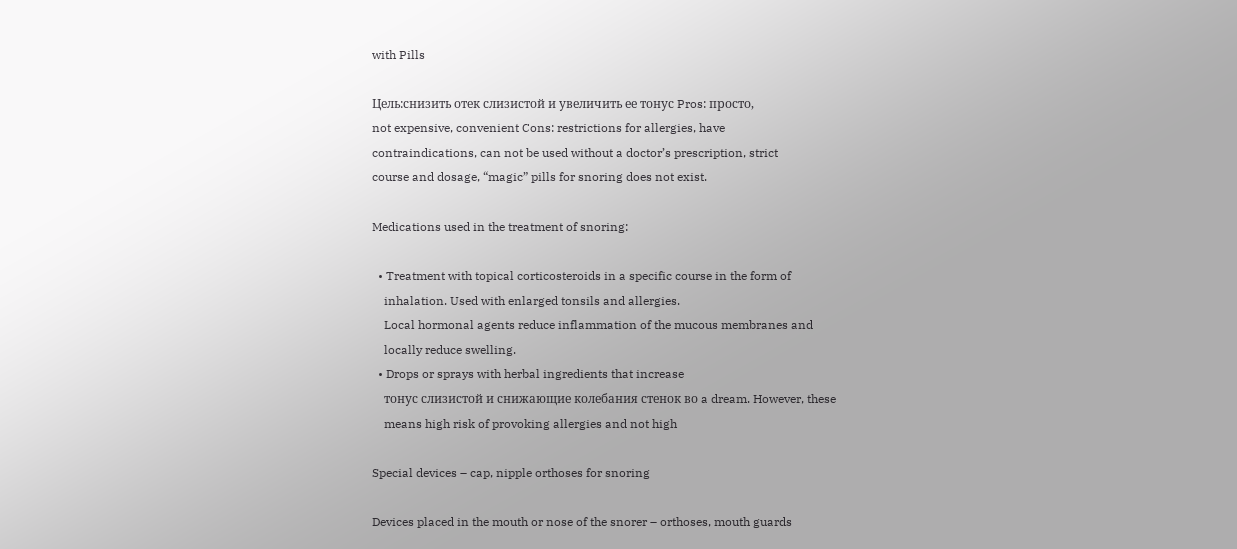with Pills

Цель:снизить отек слизистой и увеличить ее тонус Pros: просто,
not expensive, convenient Cons: restrictions for allergies, have
contraindications, can not be used without a doctor’s prescription, strict
course and dosage, “magic” pills for snoring does not exist.

Medications used in the treatment of snoring:

  • Treatment with topical corticosteroids in a specific course in the form of
    inhalation. Used with enlarged tonsils and allergies.
    Local hormonal agents reduce inflammation of the mucous membranes and
    locally reduce swelling.
  • Drops or sprays with herbal ingredients that increase
    тонус слизистой и снижающие колебания стенок во a dream. However, these
    means high risk of provoking allergies and not high

Special devices – cap, nipple orthoses for snoring

Devices placed in the mouth or nose of the snorer – orthoses, mouth guards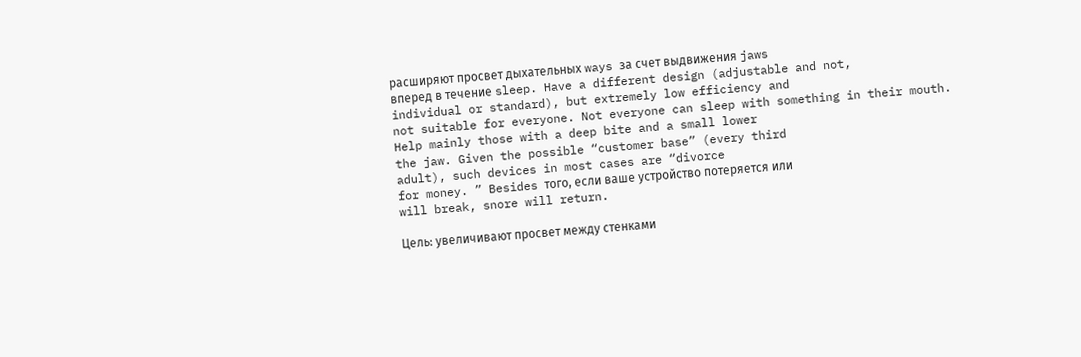расширяют просвет дыхательных ways за счет выдвижения jaws
вперед в течение sleep. Have a different design (adjustable and not,
individual or standard), but extremely low efficiency and
not suitable for everyone. Not everyone can sleep with something in their mouth.
Help mainly those with a deep bite and a small lower
the jaw. Given the possible “customer base” (every third
adult), such devices in most cases are “divorce
for money. ” Besides того, если ваше устройство потеряется или
will break, snore will return.

Цель: увеличивают просвет между стенками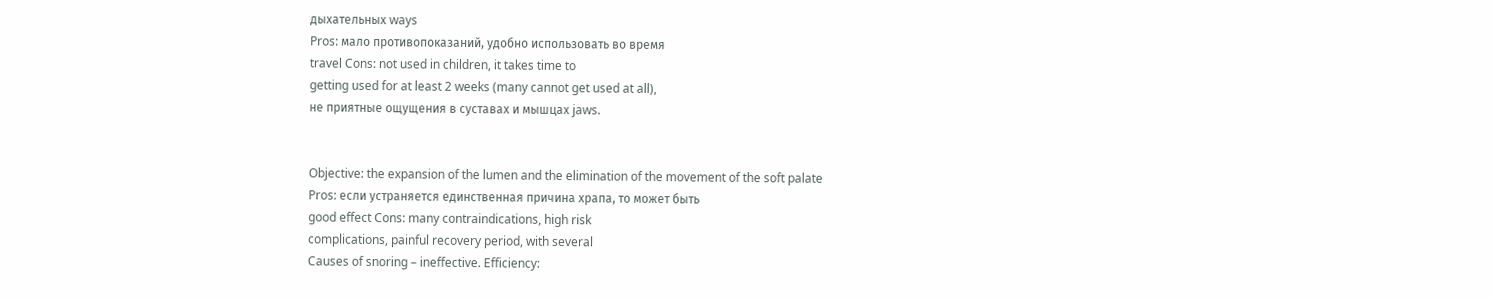дыхательных ways
Pros: мало противопоказаний, удобно использовать во время
travel Cons: not used in children, it takes time to
getting used for at least 2 weeks (many cannot get used at all),
не приятные ощущения в суставах и мышцах jaws.


Objective: the expansion of the lumen and the elimination of the movement of the soft palate
Pros: если устраняется единственная причина храпа, то может быть
good effect Cons: many contraindications, high risk
complications, painful recovery period, with several
Causes of snoring – ineffective. Efficiency: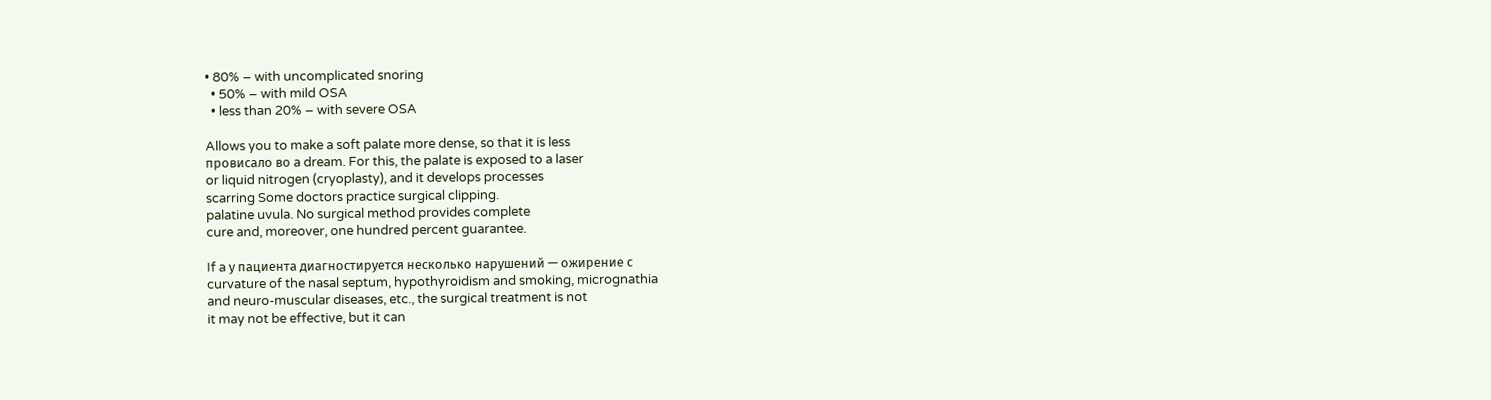• 80% – with uncomplicated snoring
  • 50% – with mild OSA
  • less than 20% – with severe OSA

Allows you to make a soft palate more dense, so that it is less
провисало во a dream. For this, the palate is exposed to a laser
or liquid nitrogen (cryoplasty), and it develops processes
scarring Some doctors practice surgical clipping.
palatine uvula. No surgical method provides complete
cure and, moreover, one hundred percent guarantee.

If a у пациента диагностируется несколько нарушений — ожирение с
curvature of the nasal septum, hypothyroidism and smoking, micrognathia
and neuro-muscular diseases, etc., the surgical treatment is not
it may not be effective, but it can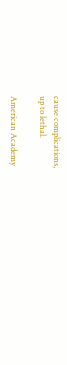cause complications,
up to lethal.

American Academy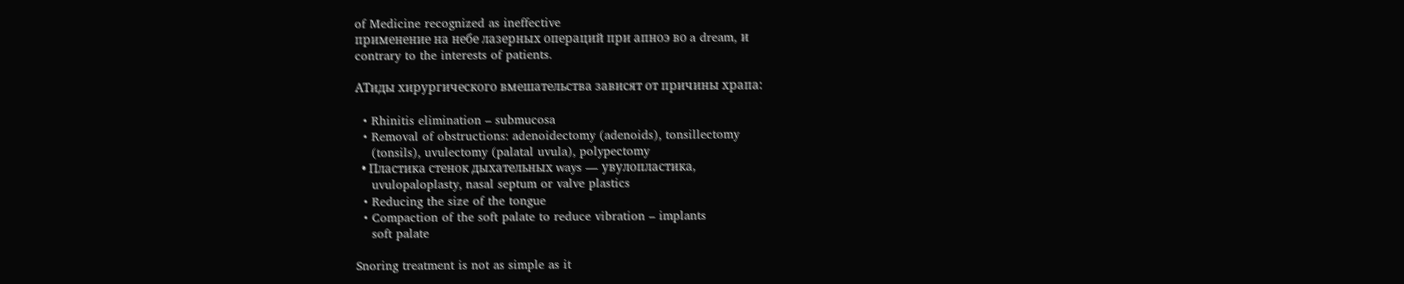of Medicine recognized as ineffective
применение на небе лазерных операций при апноэ во a dream, и
contrary to the interests of patients.

ATиды хирургического вмешательства зависят от причины храпа:

  • Rhinitis elimination – submucosa
  • Removal of obstructions: adenoidectomy (adenoids), tonsillectomy
    (tonsils), uvulectomy (palatal uvula), polypectomy
  • Пластика стенок дыхательных ways — увулопластика,
    uvulopaloplasty, nasal septum or valve plastics
  • Reducing the size of the tongue
  • Compaction of the soft palate to reduce vibration – implants
    soft palate

Snoring treatment is not as simple as it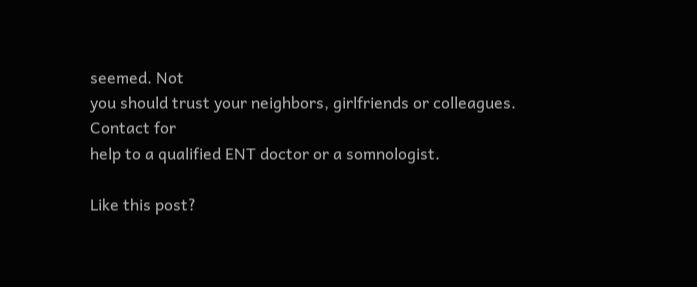seemed. Not
you should trust your neighbors, girlfriends or colleagues. Contact for
help to a qualified ENT doctor or a somnologist.

Like this post?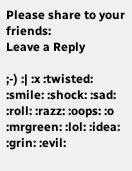Please share to your friends:
Leave a Reply

;-) :| :x :twisted: :smile: :shock: :sad: :roll: :razz: :oops: :o :mrgreen: :lol: :idea: :grin: :evil: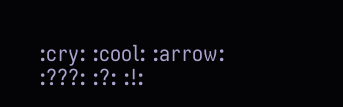:cry: :cool: :arrow: :???: :?: :!: